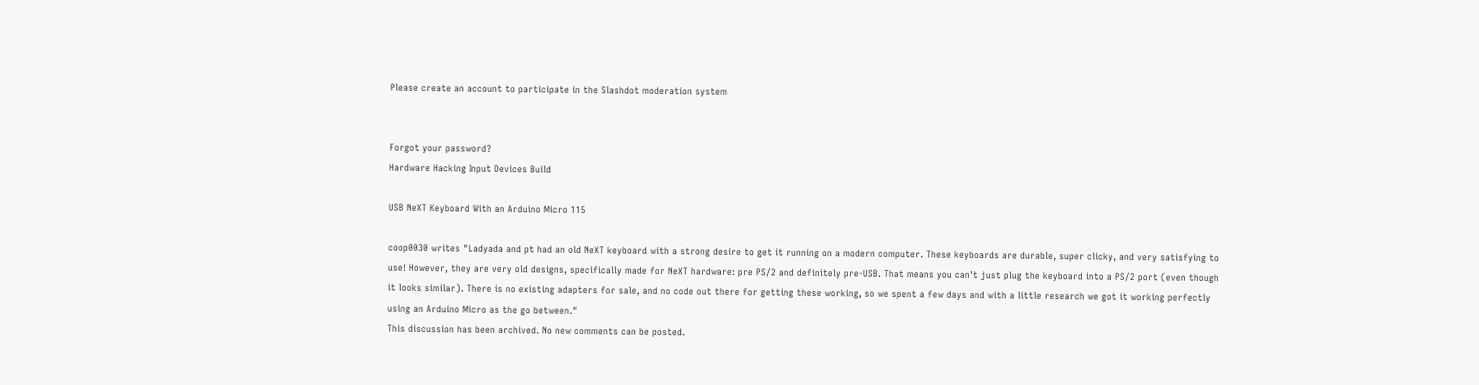Please create an account to participate in the Slashdot moderation system


Forgot your password?
Hardware Hacking Input Devices Build

USB NeXT Keyboard With an Arduino Micro 115

coop0030 writes "Ladyada and pt had an old NeXT keyboard with a strong desire to get it running on a modern computer. These keyboards are durable, super clicky, and very satisfying to use! However, they are very old designs, specifically made for NeXT hardware: pre PS/2 and definitely pre-USB. That means you can't just plug the keyboard into a PS/2 port (even though it looks similar). There is no existing adapters for sale, and no code out there for getting these working, so we spent a few days and with a little research we got it working perfectly using an Arduino Micro as the go between."
This discussion has been archived. No new comments can be posted.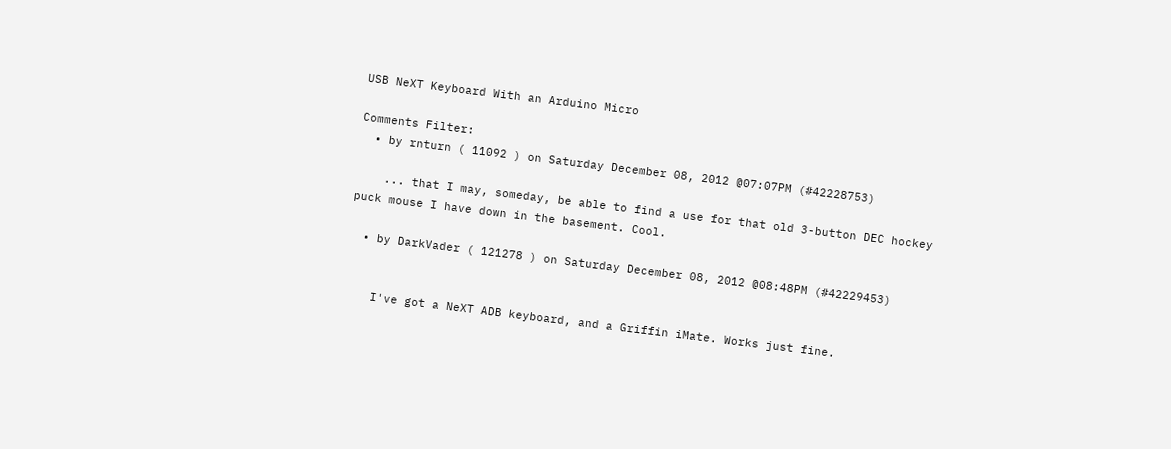USB NeXT Keyboard With an Arduino Micro

Comments Filter:
  • by rnturn ( 11092 ) on Saturday December 08, 2012 @07:07PM (#42228753)

    ... that I may, someday, be able to find a use for that old 3-button DEC hockey puck mouse I have down in the basement. Cool.

  • by DarkVader ( 121278 ) on Saturday December 08, 2012 @08:48PM (#42229453)


    I've got a NeXT ADB keyboard, and a Griffin iMate. Works just fine.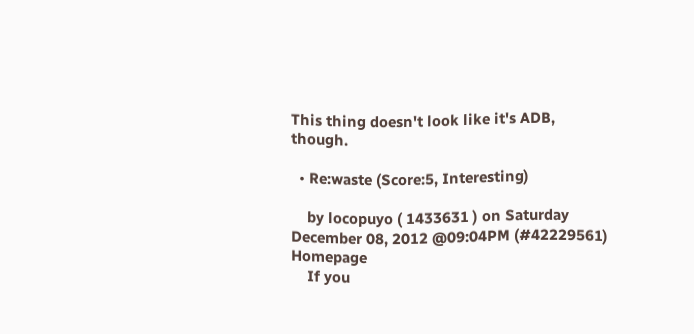This thing doesn't look like it's ADB, though.

  • Re:waste (Score:5, Interesting)

    by locopuyo ( 1433631 ) on Saturday December 08, 2012 @09:04PM (#42229561) Homepage
    If you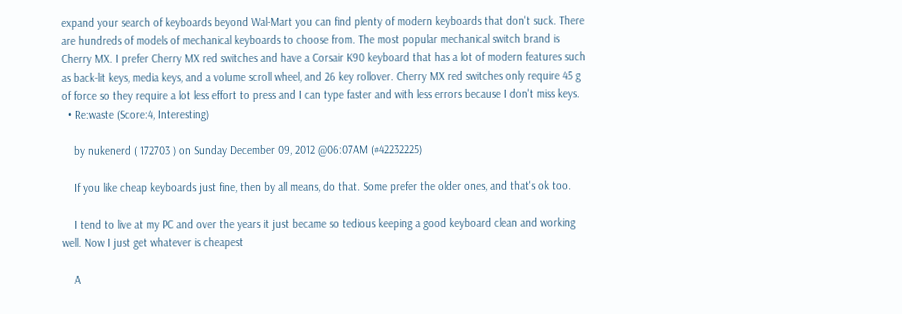expand your search of keyboards beyond Wal-Mart you can find plenty of modern keyboards that don't suck. There are hundreds of models of mechanical keyboards to choose from. The most popular mechanical switch brand is Cherry MX. I prefer Cherry MX red switches and have a Corsair K90 keyboard that has a lot of modern features such as back-lit keys, media keys, and a volume scroll wheel, and 26 key rollover. Cherry MX red switches only require 45 g of force so they require a lot less effort to press and I can type faster and with less errors because I don't miss keys.
  • Re:waste (Score:4, Interesting)

    by nukenerd ( 172703 ) on Sunday December 09, 2012 @06:07AM (#42232225)

    If you like cheap keyboards just fine, then by all means, do that. Some prefer the older ones, and that's ok too.

    I tend to live at my PC and over the years it just became so tedious keeping a good keyboard clean and working well. Now I just get whatever is cheapest

    A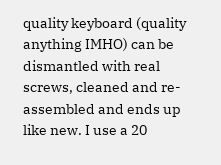quality keyboard (quality anything IMHO) can be dismantled with real screws, cleaned and re-assembled and ends up like new. I use a 20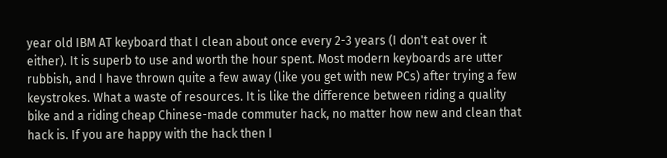year old IBM AT keyboard that I clean about once every 2-3 years (I don't eat over it either). It is superb to use and worth the hour spent. Most modern keyboards are utter rubbish, and I have thrown quite a few away (like you get with new PCs) after trying a few keystrokes. What a waste of resources. It is like the difference between riding a quality bike and a riding cheap Chinese-made commuter hack, no matter how new and clean that hack is. If you are happy with the hack then I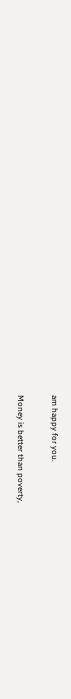am happy for you.

Money is better than poverty,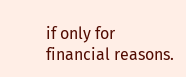if only for financial reasons.